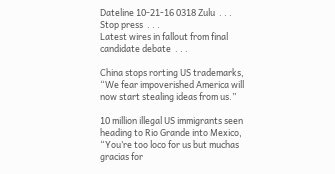Dateline 10-21-16 0318 Zulu  . . . Stop press  . . .
Latest wires in fallout from final candidate debate  . . .

China stops rorting US trademarks, “We fear impoverished America will now start stealing ideas from us.”

10 million illegal US immigrants seen heading to Rio Grande into Mexico, “You’re too loco for us but muchas gracias for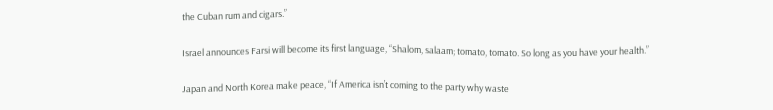the Cuban rum and cigars.”

Israel announces Farsi will become its first language, “Shalom, salaam; tomato, tomato. So long as you have your health.”

Japan and North Korea make peace, “If America isn’t coming to the party why waste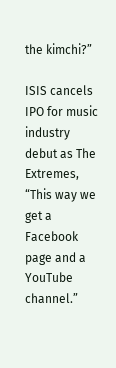the kimchi?”

ISIS cancels IPO for music industry debut as The Extremes, “This way we get a Facebook page and a YouTube channel.”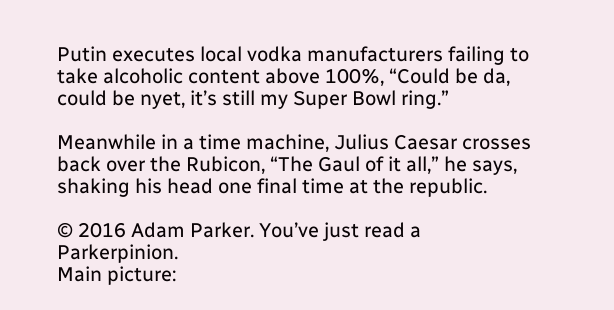Putin executes local vodka manufacturers failing to take alcoholic content above 100%, “Could be da, could be nyet, it’s still my Super Bowl ring.”

Meanwhile in a time machine, Julius Caesar crosses back over the Rubicon, “The Gaul of it all,” he says, shaking his head one final time at the republic.

© 2016 Adam Parker. You’ve just read a Parkerpinion.
Main picture: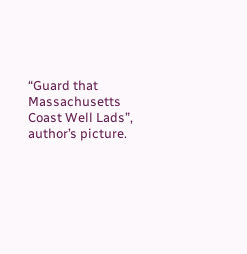“Guard that Massachusetts Coast Well Lads”, author’s picture.